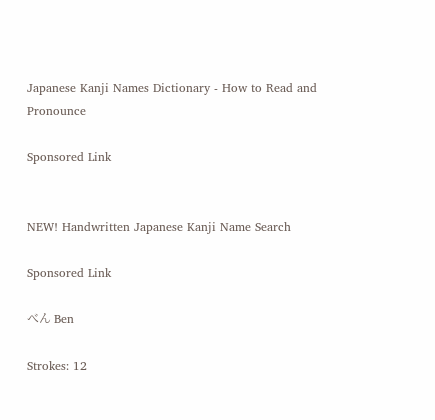Japanese Kanji Names Dictionary - How to Read and Pronounce

Sponsored Link


NEW! Handwritten Japanese Kanji Name Search

Sponsored Link

べん Ben

Strokes: 12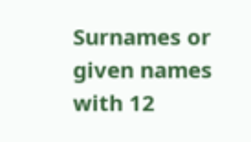Surnames or given names with 12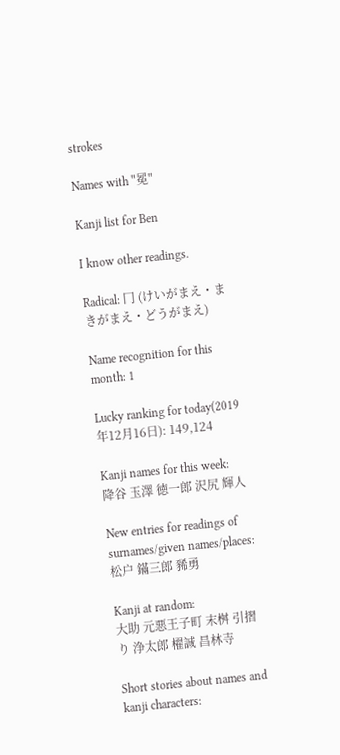strokes

Names with "冕"

Kanji list for Ben

I know other readings.

Radical: 冂 (けいがまえ・まきがまえ・どうがまえ)

Name recognition for this month: 1

Lucky ranking for today(2019年12月16日): 149,124

Kanji names for this week:
降谷 玉澤 徳一郎 沢尻 輝人

New entries for readings of surnames/given names/places:
松户 鏋三郎 豨勇

Kanji at random:
大助 元悪王子町 末桝 引摺り 浄太郎 櫂誠 昌林寺

Short stories about names and kanji characters: